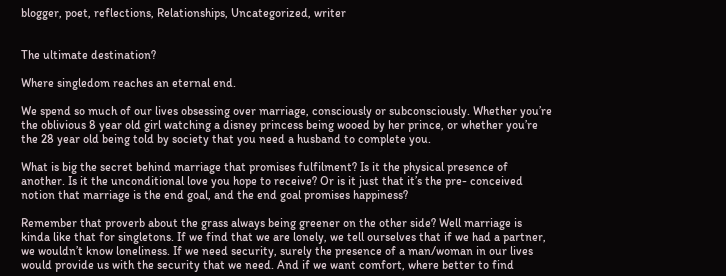blogger, poet, reflections, Relationships, Uncategorized, writer


The ultimate destination?

Where singledom reaches an eternal end.

We spend so much of our lives obsessing over marriage, consciously or subconsciously. Whether you’re the oblivious 8 year old girl watching a disney princess being wooed by her prince, or whether you’re the 28 year old being told by society that you need a husband to complete you.

What is big the secret behind marriage that promises fulfilment? Is it the physical presence of another. Is it the unconditional love you hope to receive? Or is it just that it’s the pre- conceived notion that marriage is the end goal, and the end goal promises happiness?

Remember that proverb about the grass always being greener on the other side? Well marriage is kinda like that for singletons. If we find that we are lonely, we tell ourselves that if we had a partner, we wouldn’t know loneliness. If we need security, surely the presence of a man/woman in our lives would provide us with the security that we need. And if we want comfort, where better to find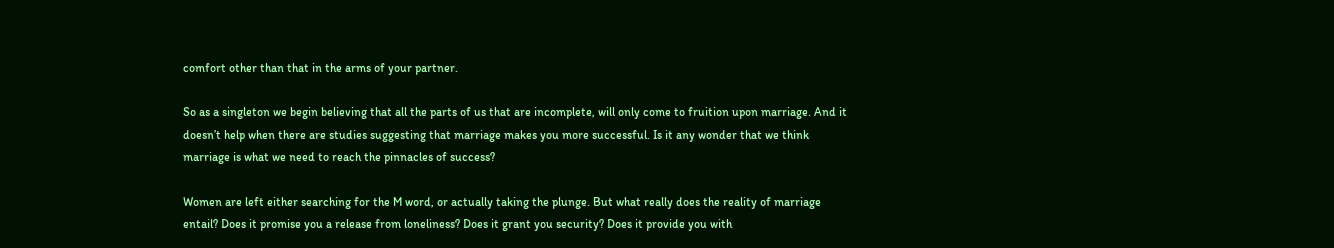comfort other than that in the arms of your partner.

So as a singleton we begin believing that all the parts of us that are incomplete, will only come to fruition upon marriage. And it doesn’t help when there are studies suggesting that marriage makes you more successful. Is it any wonder that we think marriage is what we need to reach the pinnacles of success?

Women are left either searching for the M word, or actually taking the plunge. But what really does the reality of marriage entail? Does it promise you a release from loneliness? Does it grant you security? Does it provide you with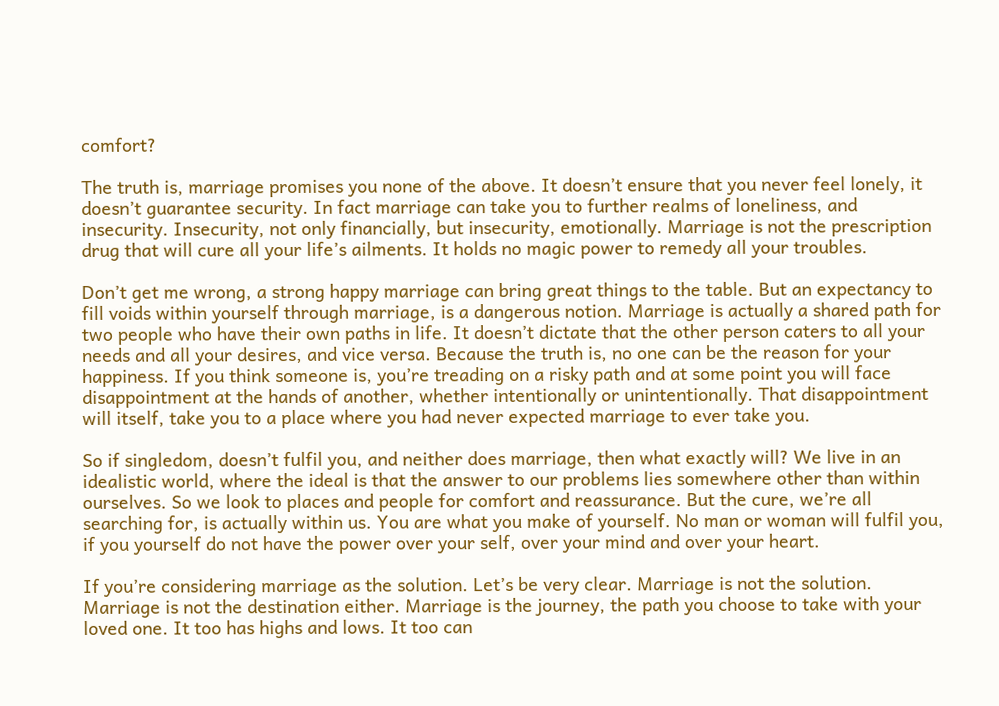comfort?

The truth is, marriage promises you none of the above. It doesn’t ensure that you never feel lonely, it doesn’t guarantee security. In fact marriage can take you to further realms of loneliness, and insecurity. Insecurity, not only financially, but insecurity, emotionally. Marriage is not the prescription drug that will cure all your life’s ailments. It holds no magic power to remedy all your troubles.

Don’t get me wrong, a strong happy marriage can bring great things to the table. But an expectancy to fill voids within yourself through marriage, is a dangerous notion. Marriage is actually a shared path for two people who have their own paths in life. It doesn’t dictate that the other person caters to all your needs and all your desires, and vice versa. Because the truth is, no one can be the reason for your happiness. If you think someone is, you’re treading on a risky path and at some point you will face disappointment at the hands of another, whether intentionally or unintentionally. That disappointment will itself, take you to a place where you had never expected marriage to ever take you.

So if singledom, doesn’t fulfil you, and neither does marriage, then what exactly will? We live in an idealistic world, where the ideal is that the answer to our problems lies somewhere other than within ourselves. So we look to places and people for comfort and reassurance. But the cure, we’re all searching for, is actually within us. You are what you make of yourself. No man or woman will fulfil you, if you yourself do not have the power over your self, over your mind and over your heart.

If you’re considering marriage as the solution. Let’s be very clear. Marriage is not the solution. Marriage is not the destination either. Marriage is the journey, the path you choose to take with your loved one. It too has highs and lows. It too can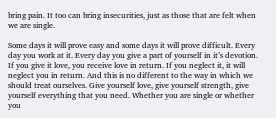bring pain. It too can bring insecurities, just as those that are felt when we are single.

Some days it will prove easy and some days it will prove difficult. Every day you work at it. Every day you give a part of yourself in it’s devotion. If you give it love, you receive love in return. If you neglect it, it will neglect you in return. And this is no different to the way in which we should treat ourselves. Give yourself love, give yourself strength, give yourself everything that you need. Whether you are single or whether you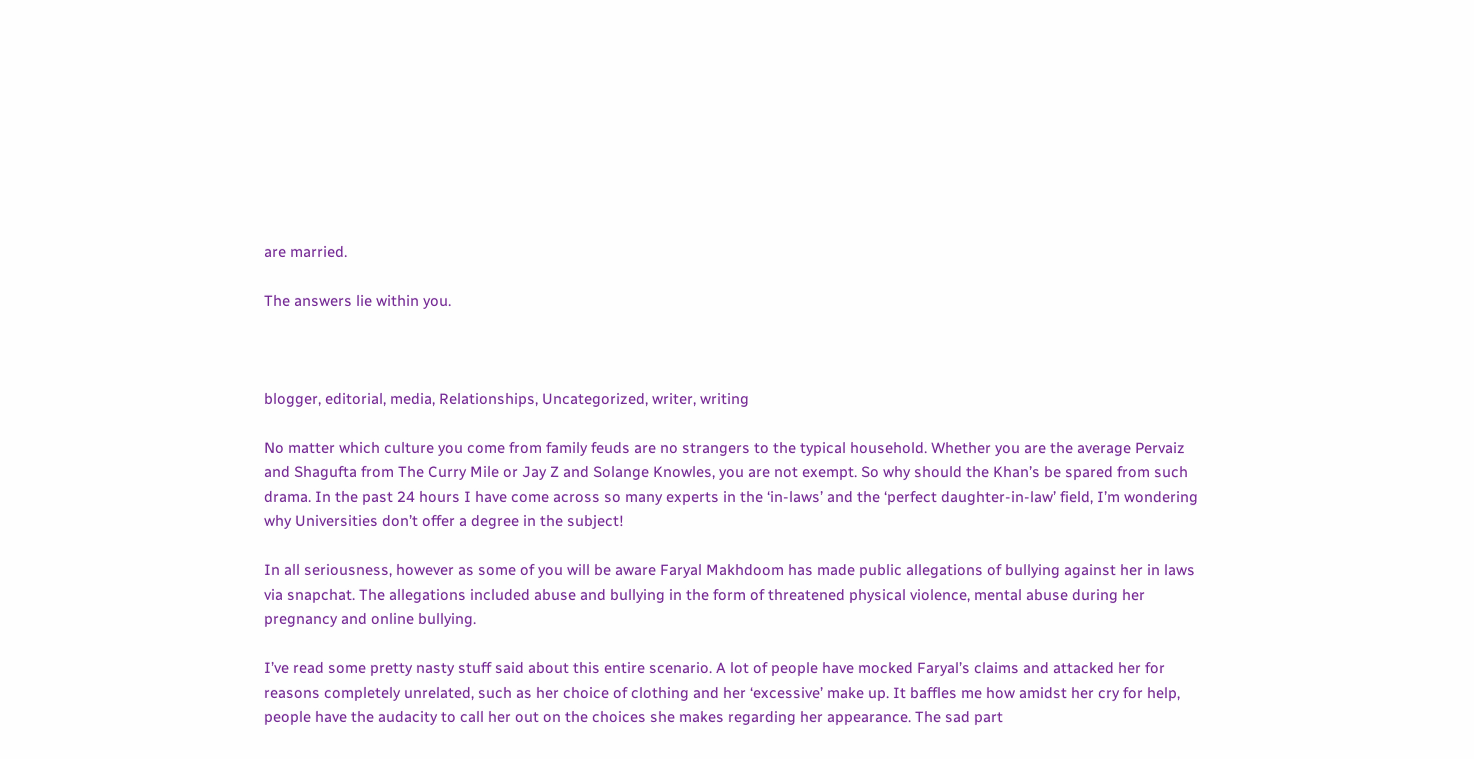are married.

The answers lie within you.



blogger, editorial, media, Relationships, Uncategorized, writer, writing

No matter which culture you come from family feuds are no strangers to the typical household. Whether you are the average Pervaiz and Shagufta from The Curry Mile or Jay Z and Solange Knowles, you are not exempt. So why should the Khan’s be spared from such drama. In the past 24 hours I have come across so many experts in the ‘in-laws’ and the ‘perfect daughter-in-law’ field, I’m wondering why Universities don’t offer a degree in the subject!

In all seriousness, however as some of you will be aware Faryal Makhdoom has made public allegations of bullying against her in laws via snapchat. The allegations included abuse and bullying in the form of threatened physical violence, mental abuse during her pregnancy and online bullying.

I’ve read some pretty nasty stuff said about this entire scenario. A lot of people have mocked Faryal’s claims and attacked her for reasons completely unrelated, such as her choice of clothing and her ‘excessive’ make up. It baffles me how amidst her cry for help, people have the audacity to call her out on the choices she makes regarding her appearance. The sad part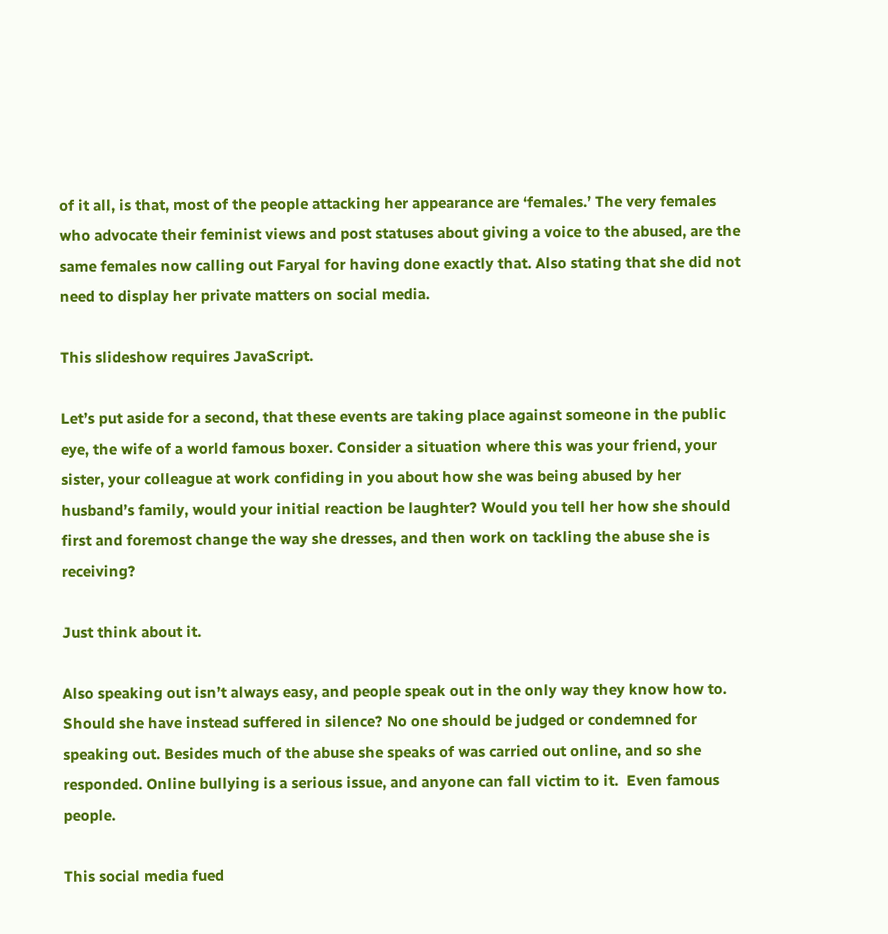of it all, is that, most of the people attacking her appearance are ‘females.’ The very females who advocate their feminist views and post statuses about giving a voice to the abused, are the same females now calling out Faryal for having done exactly that. Also stating that she did not need to display her private matters on social media.

This slideshow requires JavaScript.

Let’s put aside for a second, that these events are taking place against someone in the public eye, the wife of a world famous boxer. Consider a situation where this was your friend, your sister, your colleague at work confiding in you about how she was being abused by her husband’s family, would your initial reaction be laughter? Would you tell her how she should first and foremost change the way she dresses, and then work on tackling the abuse she is receiving?

Just think about it.

Also speaking out isn’t always easy, and people speak out in the only way they know how to. Should she have instead suffered in silence? No one should be judged or condemned for speaking out. Besides much of the abuse she speaks of was carried out online, and so she responded. Online bullying is a serious issue, and anyone can fall victim to it.  Even famous people.

This social media fued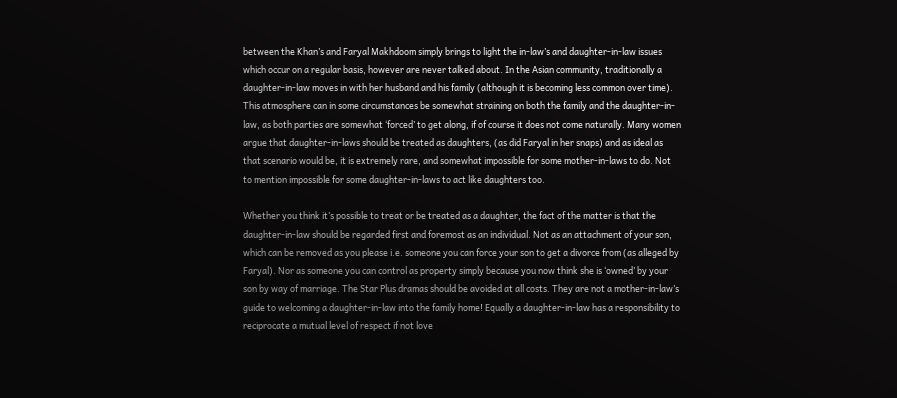between the Khan’s and Faryal Makhdoom simply brings to light the in-law’s and daughter-in-law issues which occur on a regular basis, however are never talked about. In the Asian community, traditionally a daughter-in-law moves in with her husband and his family (although it is becoming less common over time). This atmosphere can in some circumstances be somewhat straining on both the family and the daughter-in-law, as both parties are somewhat ‘forced’ to get along, if of course it does not come naturally. Many women argue that daughter-in-laws should be treated as daughters, (as did Faryal in her snaps) and as ideal as that scenario would be, it is extremely rare, and somewhat impossible for some mother-in-laws to do. Not to mention impossible for some daughter-in-laws to act like daughters too.

Whether you think it’s possible to treat or be treated as a daughter, the fact of the matter is that the daughter-in-law should be regarded first and foremost as an individual. Not as an attachment of your son, which can be removed as you please i.e. someone you can force your son to get a divorce from (as alleged by Faryal). Nor as someone you can control as property simply because you now think she is ‘owned’ by your son by way of marriage. The Star Plus dramas should be avoided at all costs. They are not a mother-in-law’s guide to welcoming a daughter-in-law into the family home! Equally a daughter-in-law has a responsibility to reciprocate a mutual level of respect if not love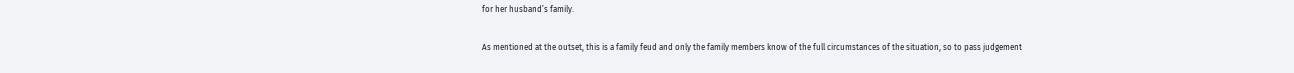for her husband’s family.

As mentioned at the outset, this is a family feud and only the family members know of the full circumstances of the situation, so to pass judgement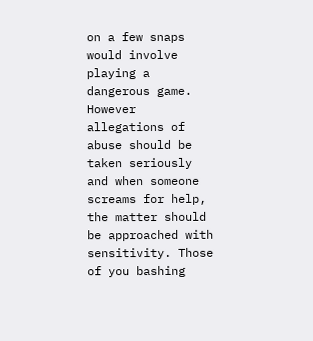on a few snaps would involve playing a dangerous game. However allegations of abuse should be taken seriously and when someone screams for help, the matter should be approached with sensitivity. Those of you bashing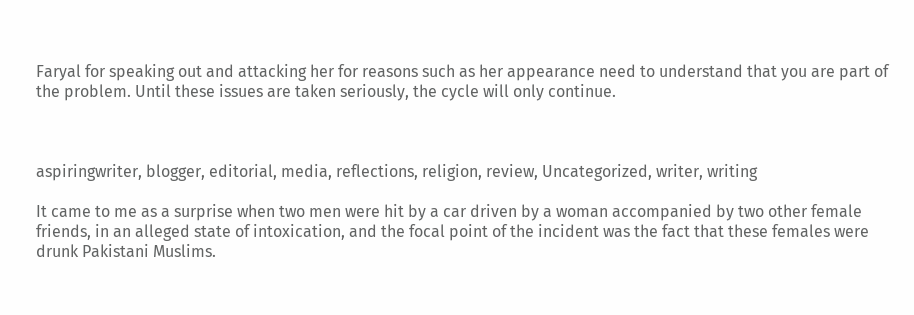Faryal for speaking out and attacking her for reasons such as her appearance need to understand that you are part of the problem. Until these issues are taken seriously, the cycle will only continue.



aspiringwriter, blogger, editorial, media, reflections, religion, review, Uncategorized, writer, writing

It came to me as a surprise when two men were hit by a car driven by a woman accompanied by two other female friends, in an alleged state of intoxication, and the focal point of the incident was the fact that these females were drunk Pakistani Muslims.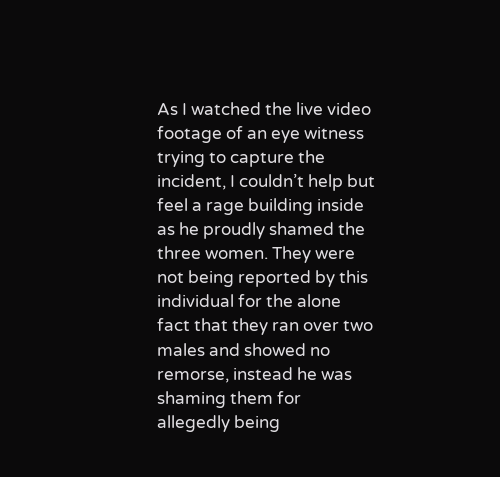As I watched the live video footage of an eye witness trying to capture the incident, I couldn’t help but feel a rage building inside as he proudly shamed the three women. They were not being reported by this individual for the alone fact that they ran over two males and showed no remorse, instead he was shaming them for allegedly being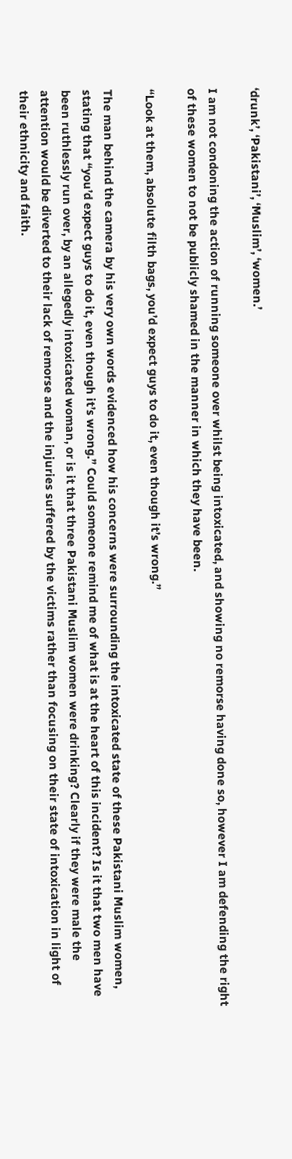‘drunk’, ‘Pakistani’, ‘Muslim’, ‘women.’

I am not condoning the action of running someone over whilst being intoxicated, and showing no remorse having done so, however I am defending the right of these women to not be publicly shamed in the manner in which they have been.

“Look at them, absolute filth bags, you’d expect guys to do it, even though it’s wrong.”

The man behind the camera by his very own words evidenced how his concerns were surrounding the intoxicated state of these Pakistani Muslim women, stating that “you’d expect guys to do it, even though it’s wrong.” Could someone remind me of what is at the heart of this incident? Is it that two men have been ruthlessly run over, by an allegedly intoxicated woman, or is it that three Pakistani Muslim women were drinking? Clearly if they were male the attention would be diverted to their lack of remorse and the injuries suffered by the victims rather than focusing on their state of intoxication in light of their ethnicity and faith.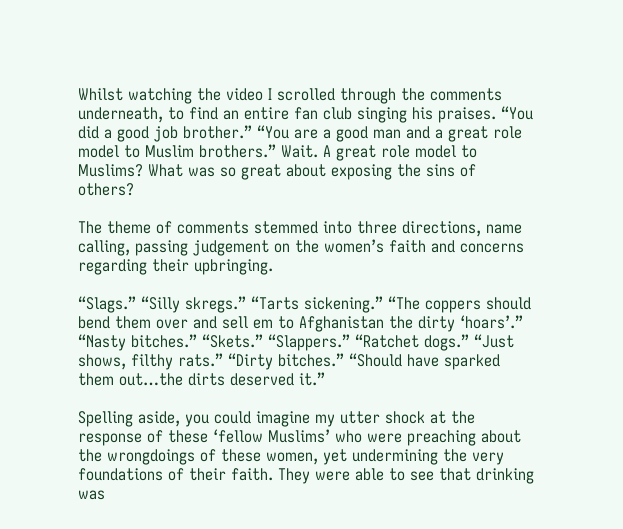Whilst watching the video I scrolled through the comments underneath, to find an entire fan club singing his praises. “You did a good job brother.” “You are a good man and a great role model to Muslim brothers.” Wait. A great role model to Muslims? What was so great about exposing the sins of others?

The theme of comments stemmed into three directions, name calling, passing judgement on the women’s faith and concerns regarding their upbringing.

“Slags.” “Silly skregs.” “Tarts sickening.” “The coppers should bend them over and sell em to Afghanistan the dirty ‘hoars’.” “Nasty bitches.” “Skets.” “Slappers.” “Ratchet dogs.” “Just shows, filthy rats.” “Dirty bitches.” “Should have sparked them out…the dirts deserved it.”

Spelling aside, you could imagine my utter shock at the response of these ‘fellow Muslims’ who were preaching about the wrongdoings of these women, yet undermining the very foundations of their faith. They were able to see that drinking was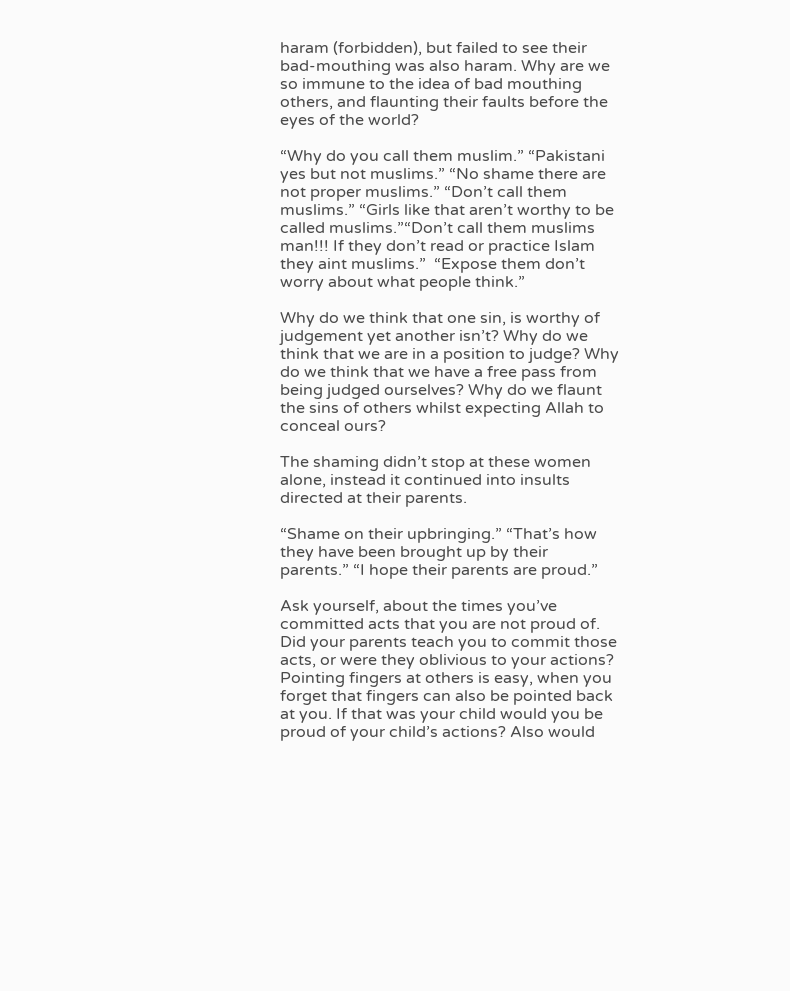haram (forbidden), but failed to see their bad-mouthing was also haram. Why are we so immune to the idea of bad mouthing others, and flaunting their faults before the eyes of the world?

“Why do you call them muslim.” “Pakistani yes but not muslims.” “No shame there are not proper muslims.” “Don’t call them muslims.” “Girls like that aren’t worthy to be called muslims.”“Don’t call them muslims man!!! If they don’t read or practice Islam they aint muslims.”  “Expose them don’t worry about what people think.”

Why do we think that one sin, is worthy of judgement yet another isn’t? Why do we think that we are in a position to judge? Why do we think that we have a free pass from being judged ourselves? Why do we flaunt the sins of others whilst expecting Allah to conceal ours?

The shaming didn’t stop at these women alone, instead it continued into insults directed at their parents.

“Shame on their upbringing.” “That’s how they have been brought up by their parents.” “I hope their parents are proud.”

Ask yourself, about the times you’ve committed acts that you are not proud of. Did your parents teach you to commit those acts, or were they oblivious to your actions? Pointing fingers at others is easy, when you forget that fingers can also be pointed back at you. If that was your child would you be proud of your child’s actions? Also would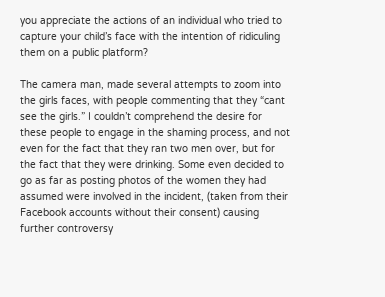you appreciate the actions of an individual who tried to capture your child’s face with the intention of ridiculing them on a public platform?

The camera man, made several attempts to zoom into the girls faces, with people commenting that they “cant see the girls.” I couldn’t comprehend the desire for these people to engage in the shaming process, and not even for the fact that they ran two men over, but for the fact that they were drinking. Some even decided to go as far as posting photos of the women they had assumed were involved in the incident, (taken from their Facebook accounts without their consent) causing further controversy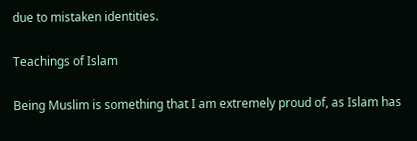due to mistaken identities.

Teachings of Islam

Being Muslim is something that I am extremely proud of, as Islam has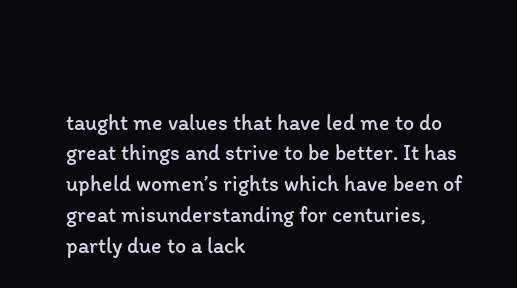taught me values that have led me to do great things and strive to be better. It has upheld women’s rights which have been of great misunderstanding for centuries, partly due to a lack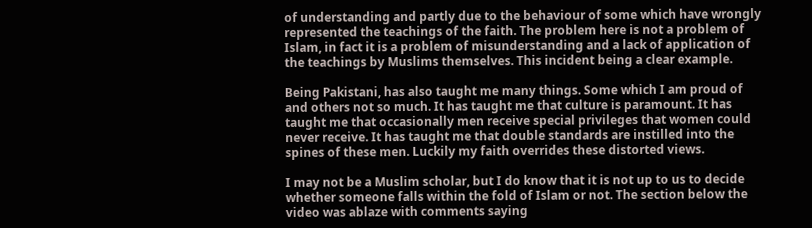of understanding and partly due to the behaviour of some which have wrongly represented the teachings of the faith. The problem here is not a problem of Islam, in fact it is a problem of misunderstanding and a lack of application of the teachings by Muslims themselves. This incident being a clear example.

Being Pakistani, has also taught me many things. Some which I am proud of and others not so much. It has taught me that culture is paramount. It has taught me that occasionally men receive special privileges that women could never receive. It has taught me that double standards are instilled into the spines of these men. Luckily my faith overrides these distorted views.

I may not be a Muslim scholar, but I do know that it is not up to us to decide whether someone falls within the fold of Islam or not. The section below the video was ablaze with comments saying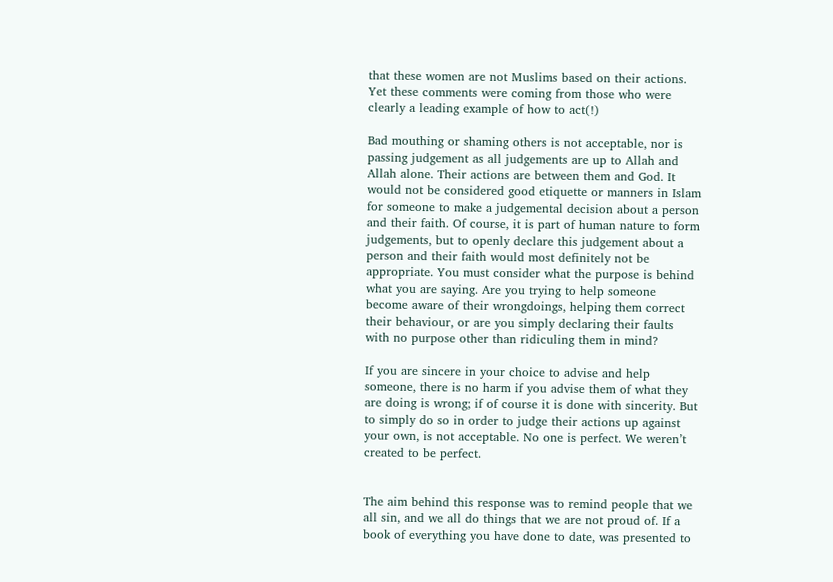that these women are not Muslims based on their actions. Yet these comments were coming from those who were clearly a leading example of how to act(!)

Bad mouthing or shaming others is not acceptable, nor is passing judgement as all judgements are up to Allah and Allah alone. Their actions are between them and God. It would not be considered good etiquette or manners in Islam for someone to make a judgemental decision about a person and their faith. Of course, it is part of human nature to form judgements, but to openly declare this judgement about a person and their faith would most definitely not be appropriate. You must consider what the purpose is behind what you are saying. Are you trying to help someone become aware of their wrongdoings, helping them correct their behaviour, or are you simply declaring their faults with no purpose other than ridiculing them in mind?

If you are sincere in your choice to advise and help someone, there is no harm if you advise them of what they are doing is wrong; if of course it is done with sincerity. But to simply do so in order to judge their actions up against your own, is not acceptable. No one is perfect. We weren’t created to be perfect.


The aim behind this response was to remind people that we all sin, and we all do things that we are not proud of. If a book of everything you have done to date, was presented to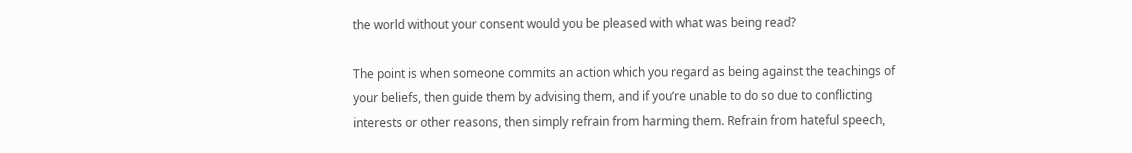the world without your consent would you be pleased with what was being read?

The point is when someone commits an action which you regard as being against the teachings of your beliefs, then guide them by advising them, and if you’re unable to do so due to conflicting interests or other reasons, then simply refrain from harming them. Refrain from hateful speech,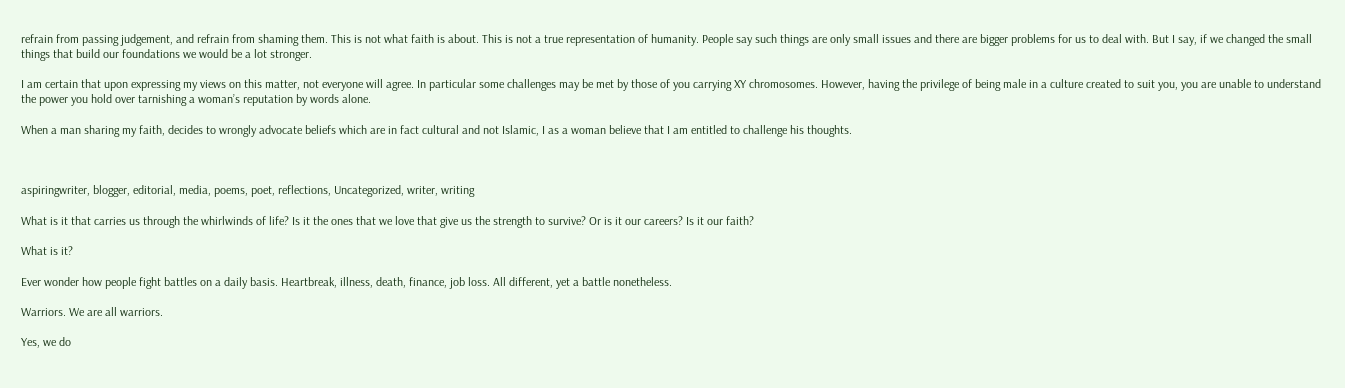refrain from passing judgement, and refrain from shaming them. This is not what faith is about. This is not a true representation of humanity. People say such things are only small issues and there are bigger problems for us to deal with. But I say, if we changed the small things that build our foundations we would be a lot stronger.

I am certain that upon expressing my views on this matter, not everyone will agree. In particular some challenges may be met by those of you carrying XY chromosomes. However, having the privilege of being male in a culture created to suit you, you are unable to understand the power you hold over tarnishing a woman’s reputation by words alone.

When a man sharing my faith, decides to wrongly advocate beliefs which are in fact cultural and not Islamic, I as a woman believe that I am entitled to challenge his thoughts.



aspiringwriter, blogger, editorial, media, poems, poet, reflections, Uncategorized, writer, writing

What is it that carries us through the whirlwinds of life? Is it the ones that we love that give us the strength to survive? Or is it our careers? Is it our faith?

What is it?

Ever wonder how people fight battles on a daily basis. Heartbreak, illness, death, finance, job loss. All different, yet a battle nonetheless.

Warriors. We are all warriors.

Yes, we do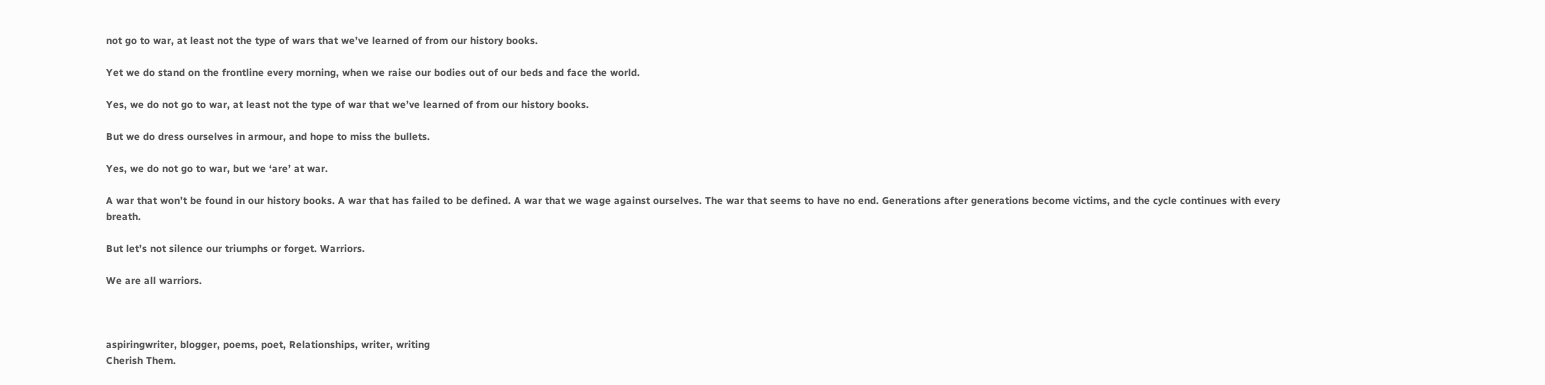not go to war, at least not the type of wars that we’ve learned of from our history books.

Yet we do stand on the frontline every morning, when we raise our bodies out of our beds and face the world.

Yes, we do not go to war, at least not the type of war that we’ve learned of from our history books.

But we do dress ourselves in armour, and hope to miss the bullets.

Yes, we do not go to war, but we ‘are’ at war.

A war that won’t be found in our history books. A war that has failed to be defined. A war that we wage against ourselves. The war that seems to have no end. Generations after generations become victims, and the cycle continues with every breath.

But let’s not silence our triumphs or forget. Warriors.

We are all warriors.



aspiringwriter, blogger, poems, poet, Relationships, writer, writing
Cherish Them.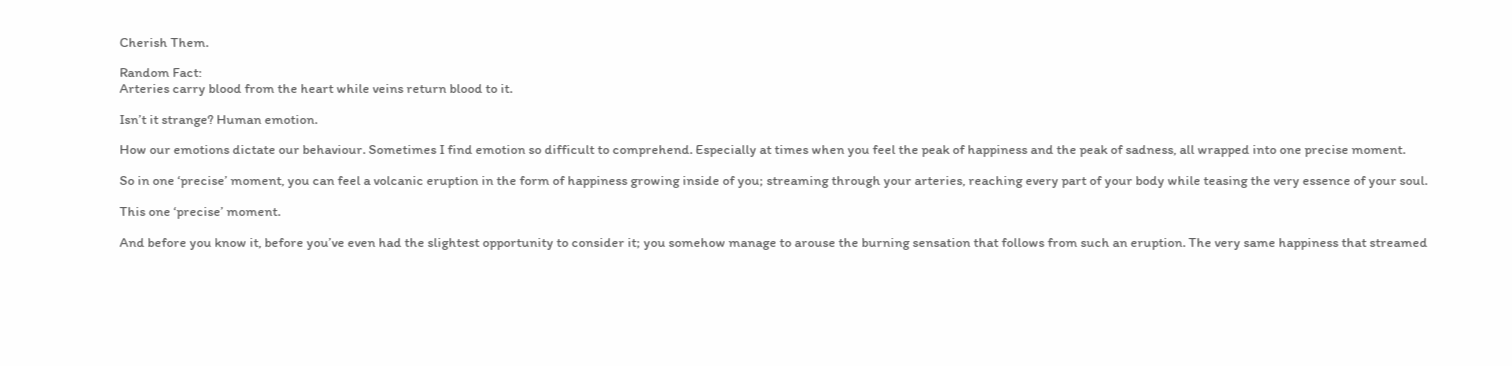Cherish Them.

Random Fact:
Arteries carry blood from the heart while veins return blood to it.

Isn’t it strange? Human emotion.

How our emotions dictate our behaviour. Sometimes I find emotion so difficult to comprehend. Especially at times when you feel the peak of happiness and the peak of sadness, all wrapped into one precise moment.

So in one ‘precise’ moment, you can feel a volcanic eruption in the form of happiness growing inside of you; streaming through your arteries, reaching every part of your body while teasing the very essence of your soul.

This one ‘precise’ moment.

And before you know it, before you’ve even had the slightest opportunity to consider it; you somehow manage to arouse the burning sensation that follows from such an eruption. The very same happiness that streamed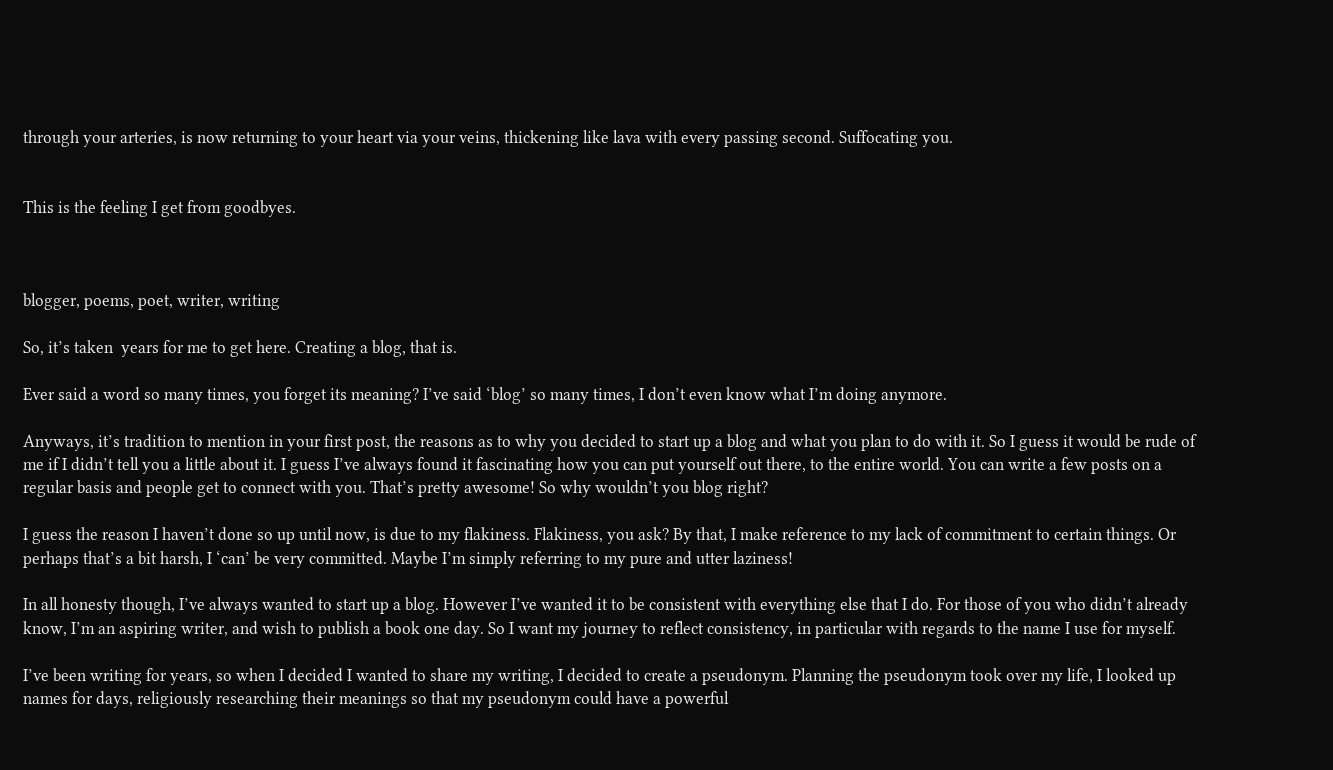through your arteries, is now returning to your heart via your veins, thickening like lava with every passing second. Suffocating you.


This is the feeling I get from goodbyes.



blogger, poems, poet, writer, writing

So, it’s taken  years for me to get here. Creating a blog, that is.

Ever said a word so many times, you forget its meaning? I’ve said ‘blog’ so many times, I don’t even know what I’m doing anymore.

Anyways, it’s tradition to mention in your first post, the reasons as to why you decided to start up a blog and what you plan to do with it. So I guess it would be rude of me if I didn’t tell you a little about it. I guess I’ve always found it fascinating how you can put yourself out there, to the entire world. You can write a few posts on a regular basis and people get to connect with you. That’s pretty awesome! So why wouldn’t you blog right?

I guess the reason I haven’t done so up until now, is due to my flakiness. Flakiness, you ask? By that, I make reference to my lack of commitment to certain things. Or perhaps that’s a bit harsh, I ‘can’ be very committed. Maybe I’m simply referring to my pure and utter laziness!

In all honesty though, I’ve always wanted to start up a blog. However I’ve wanted it to be consistent with everything else that I do. For those of you who didn’t already know, I’m an aspiring writer, and wish to publish a book one day. So I want my journey to reflect consistency, in particular with regards to the name I use for myself.

I’ve been writing for years, so when I decided I wanted to share my writing, I decided to create a pseudonym. Planning the pseudonym took over my life, I looked up names for days, religiously researching their meanings so that my pseudonym could have a powerful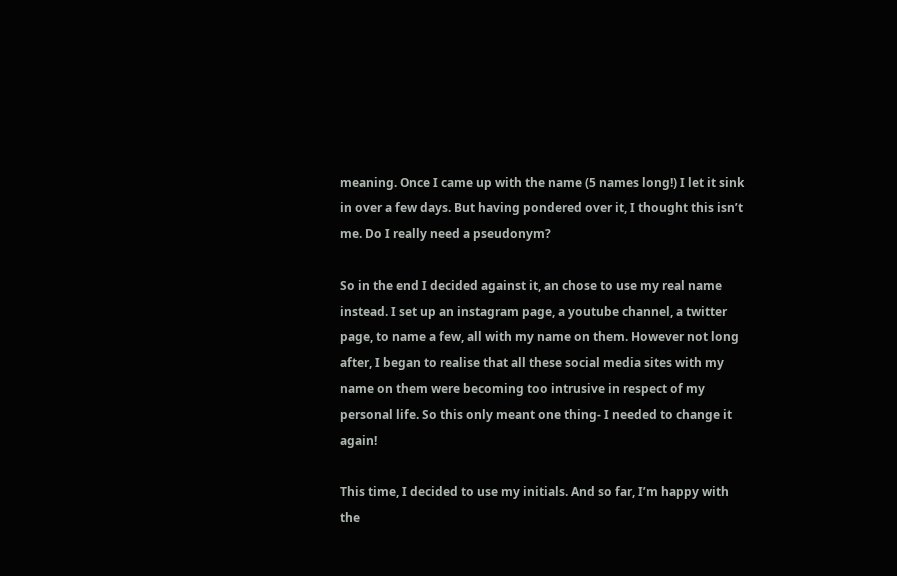meaning. Once I came up with the name (5 names long!) I let it sink in over a few days. But having pondered over it, I thought this isn’t me. Do I really need a pseudonym?

So in the end I decided against it, an chose to use my real name instead. I set up an instagram page, a youtube channel, a twitter page, to name a few, all with my name on them. However not long after, I began to realise that all these social media sites with my name on them were becoming too intrusive in respect of my personal life. So this only meant one thing- I needed to change it again!

This time, I decided to use my initials. And so far, I’m happy with the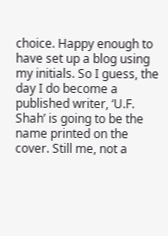choice. Happy enough to have set up a blog using my initials. So I guess, the day I do become a published writer, ‘U.F. Shah’ is going to be the name printed on the cover. Still me, not a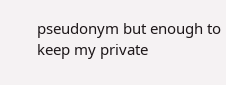pseudonym but enough to keep my private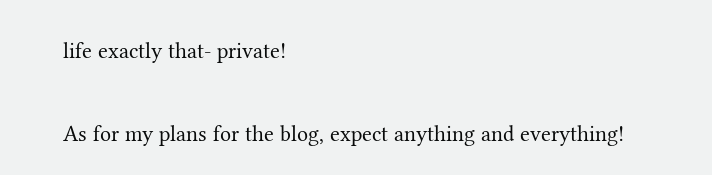life exactly that- private!

As for my plans for the blog, expect anything and everything!